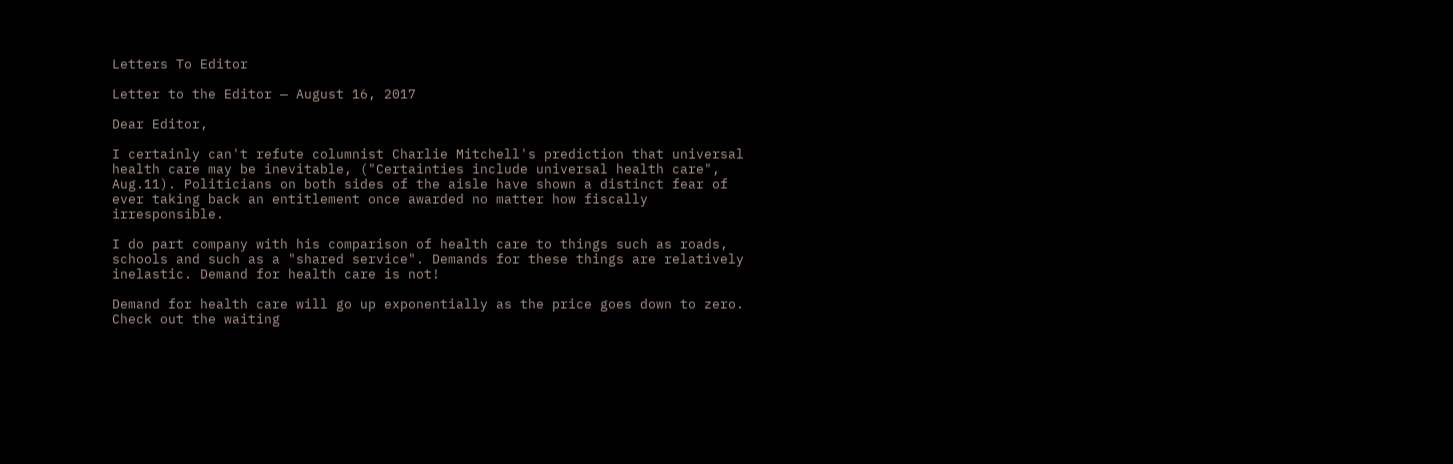Letters To Editor

Letter to the Editor — August 16, 2017

Dear Editor,

I certainly can't refute columnist Charlie Mitchell's prediction that universal health care may be inevitable, ("Certainties include universal health care", Aug.11). Politicians on both sides of the aisle have shown a distinct fear of ever taking back an entitlement once awarded no matter how fiscally irresponsible.

I do part company with his comparison of health care to things such as roads, schools and such as a "shared service". Demands for these things are relatively inelastic. Demand for health care is not!

Demand for health care will go up exponentially as the price goes down to zero. Check out the waiting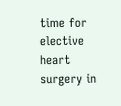time for elective heart surgery in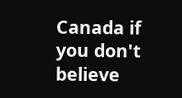Canada if you don't believe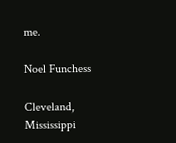me.

Noel Funchess

Cleveland, Mississippi